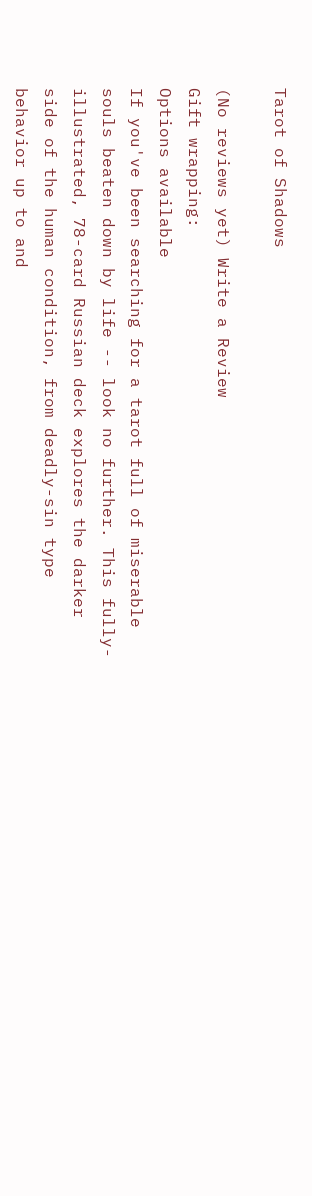Tarot of Shadows

(No reviews yet) Write a Review
Gift wrapping:
Options available
If you've been searching for a tarot full of miserable souls beaten down by life -- look no further. This fully-illustrated, 78-card Russian deck explores the darker side of the human condition, from deadly-sin type behavior up to and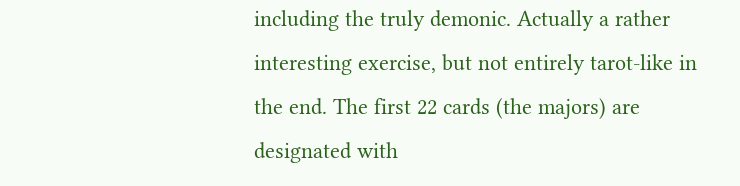including the truly demonic. Actually a rather interesting exercise, but not entirely tarot-like in the end. The first 22 cards (the majors) are designated with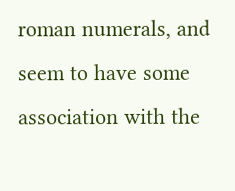roman numerals, and seem to have some association with the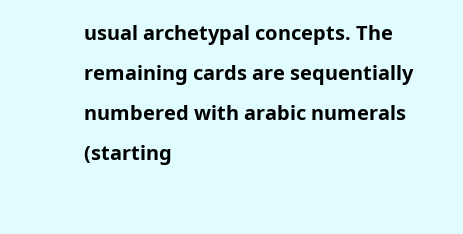usual archetypal concepts. The remaining cards are sequentially numbered with arabic numerals (starting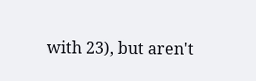with 23), but aren't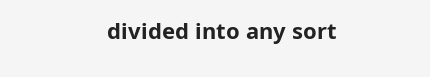divided into any sort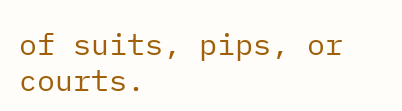of suits, pips, or courts.